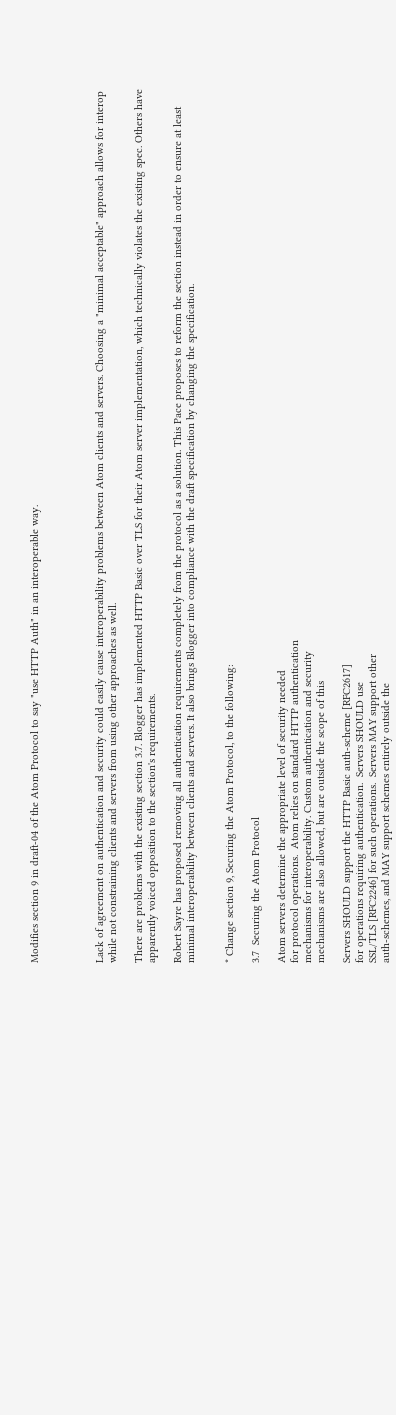Modifies section 9 in draft-04 of the Atom Protocol to say "use HTTP Auth" in an interoperable way.




Lack of agreement on authentication and security could easily cause interoperability problems between Atom clients and servers. Choosing a "minimal acceptable" approach allows for interop while not constraining clients and servers from using other approaches as well.

There are problems with the existing section 3.7. Blogger has implemented HTTP Basic over TLS for their Atom server implementation, which technically violates the existing spec. Others have apparently voiced opposition to the section's requirements.

Robert Sayre has proposed removing all authentication requirements completely from the protocol as a solution. This Pace proposes to reform the section instead in order to ensure at least minimal interoperability between clients and servers. It also brings Blogger into compliance with the draft specification by changing the specification.


* Change section 9, Securing the Atom Protocol, to the following:

3.7  Securing the Atom Protocol

Atom servers determine the appropriate level of security needed
for protocol operations.  Atom relies on standard HTTP authentication
mechanisms for interoperability. Custom authentication and security
mechanisms are also allowed, but are outside the scope of this

Servers SHOULD support the HTTP Basic auth-scheme [RFC2617]
for operations requiring authentication.  Servers SHOULD use
SSL/TLS [RFC2246] for such operations.  Servers MAY support other
auth-schemes, and MAY support schemes entirely outside the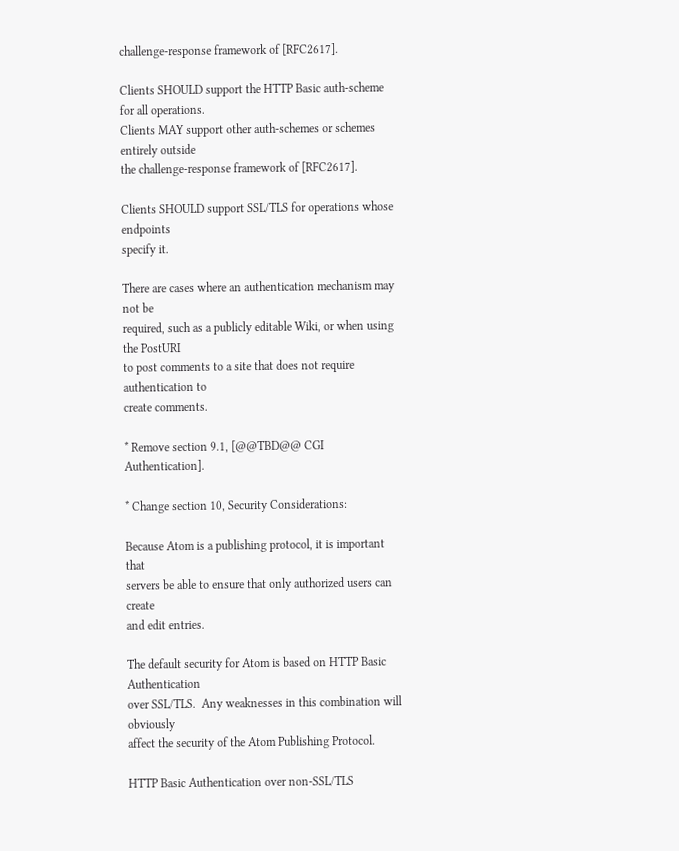challenge-response framework of [RFC2617].

Clients SHOULD support the HTTP Basic auth-scheme for all operations.
Clients MAY support other auth-schemes or schemes entirely outside
the challenge-response framework of [RFC2617].

Clients SHOULD support SSL/TLS for operations whose endpoints
specify it.

There are cases where an authentication mechanism may not be
required, such as a publicly editable Wiki, or when using the PostURI
to post comments to a site that does not require authentication to
create comments.

* Remove section 9.1, [@@TBD@@ CGI Authentication].

* Change section 10, Security Considerations:

Because Atom is a publishing protocol, it is important that
servers be able to ensure that only authorized users can create
and edit entries.

The default security for Atom is based on HTTP Basic Authentication
over SSL/TLS.  Any weaknesses in this combination will obviously
affect the security of the Atom Publishing Protocol.

HTTP Basic Authentication over non-SSL/TLS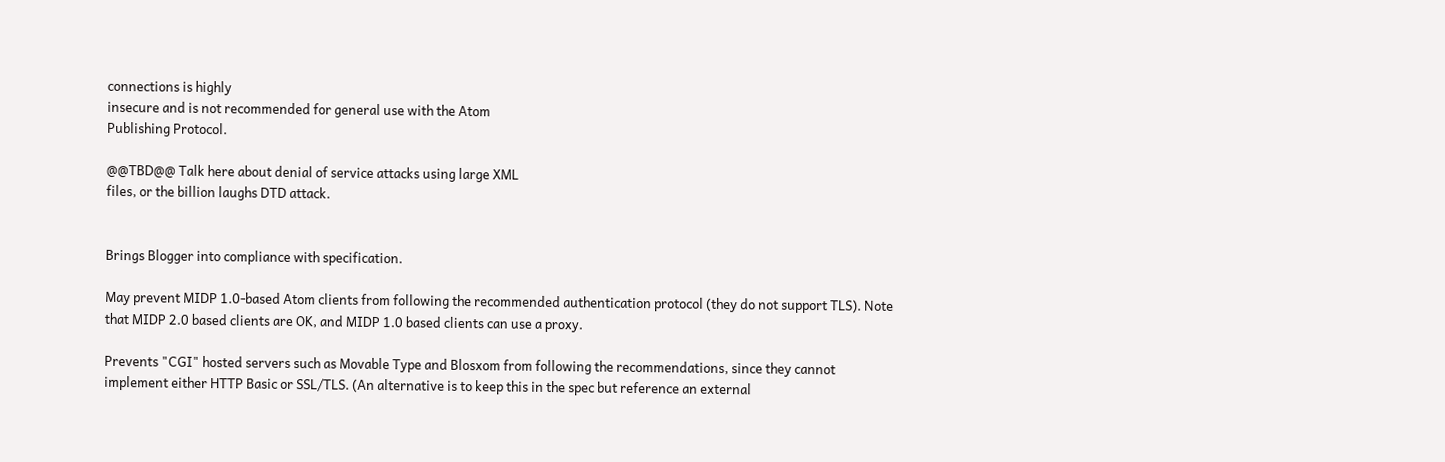connections is highly
insecure and is not recommended for general use with the Atom
Publishing Protocol.

@@TBD@@ Talk here about denial of service attacks using large XML
files, or the billion laughs DTD attack.


Brings Blogger into compliance with specification.

May prevent MIDP 1.0-based Atom clients from following the recommended authentication protocol (they do not support TLS). Note that MIDP 2.0 based clients are OK, and MIDP 1.0 based clients can use a proxy.

Prevents "CGI" hosted servers such as Movable Type and Blosxom from following the recommendations, since they cannot implement either HTTP Basic or SSL/TLS. (An alternative is to keep this in the spec but reference an external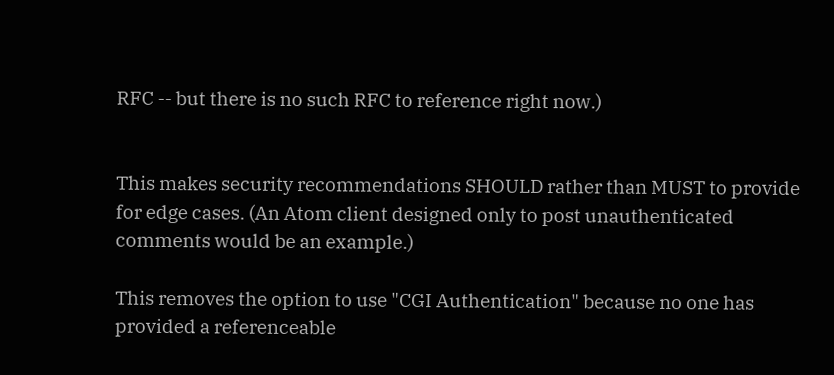RFC -- but there is no such RFC to reference right now.)


This makes security recommendations SHOULD rather than MUST to provide for edge cases. (An Atom client designed only to post unauthenticated comments would be an example.)

This removes the option to use "CGI Authentication" because no one has provided a referenceable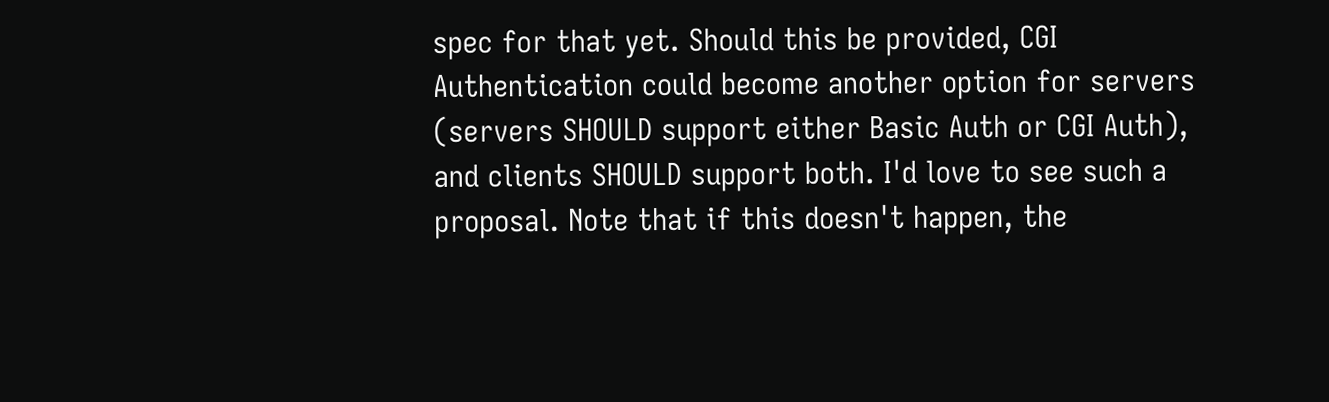spec for that yet. Should this be provided, CGI Authentication could become another option for servers (servers SHOULD support either Basic Auth or CGI Auth), and clients SHOULD support both. I'd love to see such a proposal. Note that if this doesn't happen, the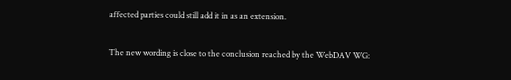affected parties could still add it in as an extension.

The new wording is close to the conclusion reached by the WebDAV WG: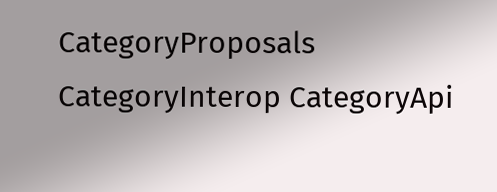CategoryProposals CategoryInterop CategoryApi